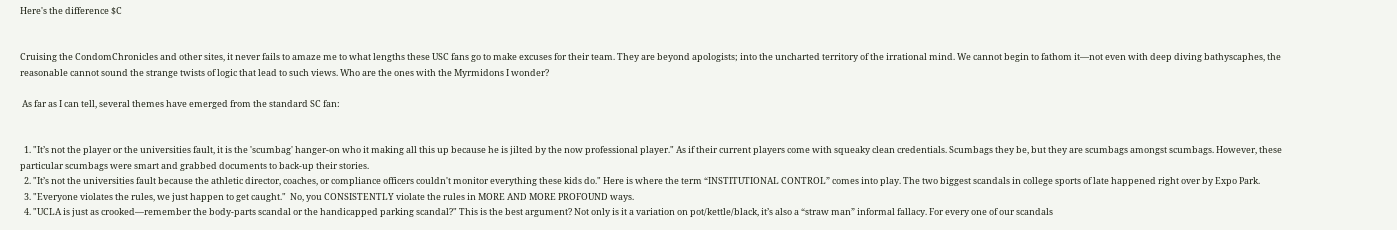Here's the difference $C


Cruising the CondomChronicles and other sites, it never fails to amaze me to what lengths these USC fans go to make excuses for their team. They are beyond apologists; into the uncharted territory of the irrational mind. We cannot begin to fathom it—not even with deep diving bathyscaphes, the reasonable cannot sound the strange twists of logic that lead to such views. Who are the ones with the Myrmidons I wonder?

 As far as I can tell, several themes have emerged from the standard SC fan:


  1. "It’s not the player or the universities fault, it is the 'scumbag' hanger-on who it making all this up because he is jilted by the now professional player." As if their current players come with squeaky clean credentials. Scumbags they be, but they are scumbags amongst scumbags. However, these particular scumbags were smart and grabbed documents to back-up their stories.
  2. "It’s not the universities fault because the athletic director, coaches, or compliance officers couldn't monitor everything these kids do." Here is where the term “INSTITUTIONAL CONTROL” comes into play. The two biggest scandals in college sports of late happened right over by Expo Park.
  3. "Everyone violates the rules, we just happen to get caught."  No, you CONSISTENTLY violate the rules in MORE AND MORE PROFOUND ways.
  4. "UCLA is just as crooked—remember the body-parts scandal or the handicapped parking scandal?" This is the best argument? Not only is it a variation on pot/kettle/black, it’s also a “straw man” informal fallacy. For every one of our scandals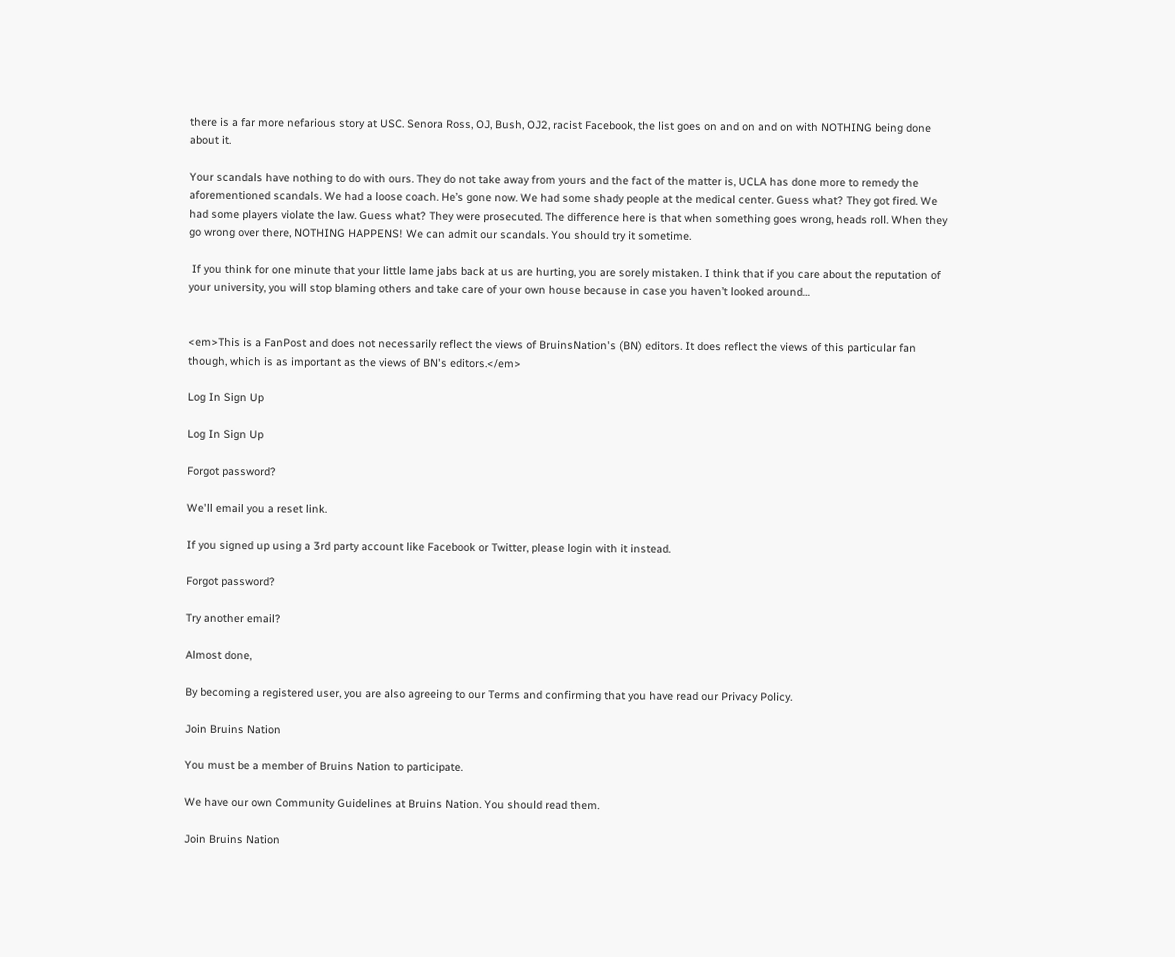there is a far more nefarious story at USC. Senora Ross, OJ, Bush, OJ2, racist Facebook, the list goes on and on and on with NOTHING being done about it.

Your scandals have nothing to do with ours. They do not take away from yours and the fact of the matter is, UCLA has done more to remedy the aforementioned scandals. We had a loose coach. He’s gone now. We had some shady people at the medical center. Guess what? They got fired. We had some players violate the law. Guess what? They were prosecuted. The difference here is that when something goes wrong, heads roll. When they go wrong over there, NOTHING HAPPENS! We can admit our scandals. You should try it sometime.

 If you think for one minute that your little lame jabs back at us are hurting, you are sorely mistaken. I think that if you care about the reputation of your university, you will stop blaming others and take care of your own house because in case you haven’t looked around…


<em>This is a FanPost and does not necessarily reflect the views of BruinsNation's (BN) editors. It does reflect the views of this particular fan though, which is as important as the views of BN's editors.</em>

Log In Sign Up

Log In Sign Up

Forgot password?

We'll email you a reset link.

If you signed up using a 3rd party account like Facebook or Twitter, please login with it instead.

Forgot password?

Try another email?

Almost done,

By becoming a registered user, you are also agreeing to our Terms and confirming that you have read our Privacy Policy.

Join Bruins Nation

You must be a member of Bruins Nation to participate.

We have our own Community Guidelines at Bruins Nation. You should read them.

Join Bruins Nation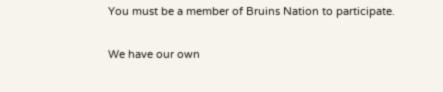You must be a member of Bruins Nation to participate.

We have our own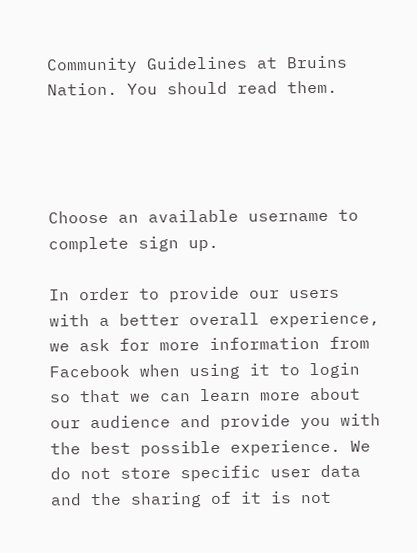Community Guidelines at Bruins Nation. You should read them.




Choose an available username to complete sign up.

In order to provide our users with a better overall experience, we ask for more information from Facebook when using it to login so that we can learn more about our audience and provide you with the best possible experience. We do not store specific user data and the sharing of it is not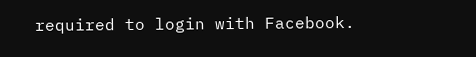required to login with Facebook.